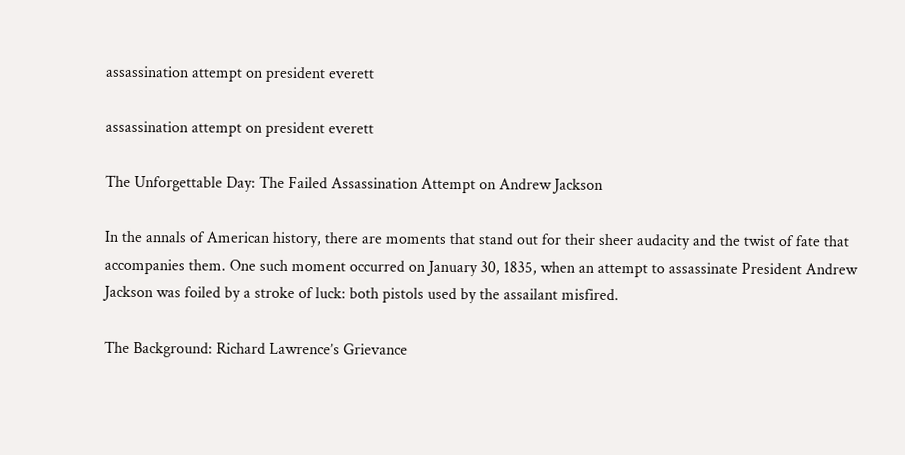assassination attempt on president everett

assassination attempt on president everett

The Unforgettable Day: The Failed Assassination Attempt on Andrew Jackson

In the annals of American history, there are moments that stand out for their sheer audacity and the twist of fate that accompanies them. One such moment occurred on January 30, 1835, when an attempt to assassinate President Andrew Jackson was foiled by a stroke of luck: both pistols used by the assailant misfired.

The Background: Richard Lawrence’s Grievance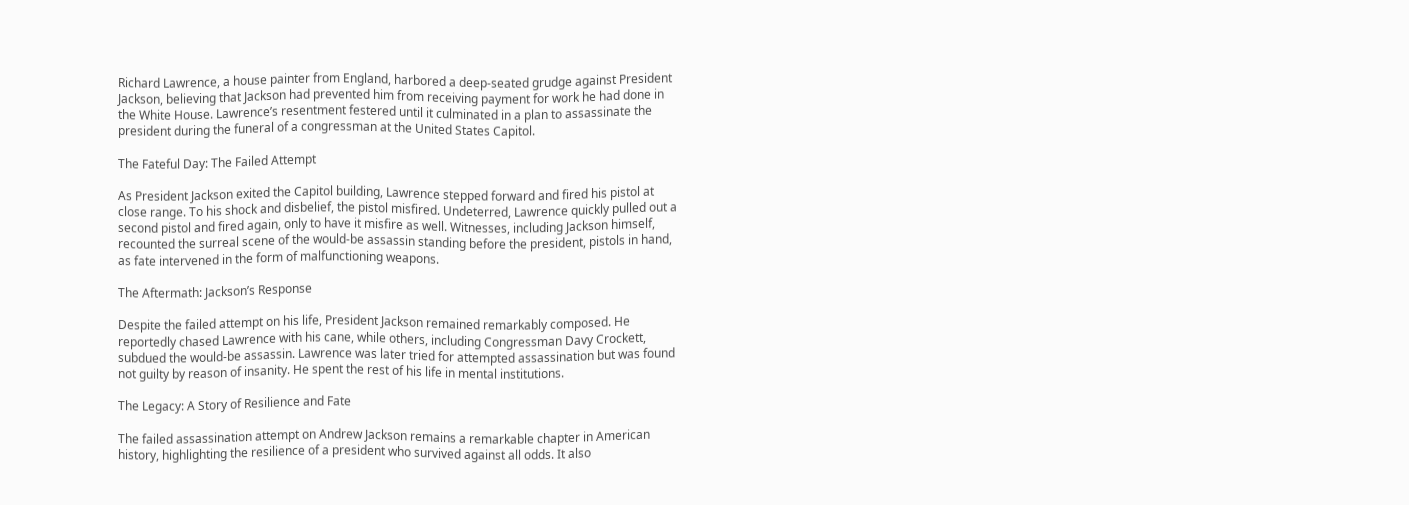Richard Lawrence, a house painter from England, harbored a deep-seated grudge against President Jackson, believing that Jackson had prevented him from receiving payment for work he had done in the White House. Lawrence’s resentment festered until it culminated in a plan to assassinate the president during the funeral of a congressman at the United States Capitol.

The Fateful Day: The Failed Attempt

As President Jackson exited the Capitol building, Lawrence stepped forward and fired his pistol at close range. To his shock and disbelief, the pistol misfired. Undeterred, Lawrence quickly pulled out a second pistol and fired again, only to have it misfire as well. Witnesses, including Jackson himself, recounted the surreal scene of the would-be assassin standing before the president, pistols in hand, as fate intervened in the form of malfunctioning weapons.

The Aftermath: Jackson’s Response

Despite the failed attempt on his life, President Jackson remained remarkably composed. He reportedly chased Lawrence with his cane, while others, including Congressman Davy Crockett, subdued the would-be assassin. Lawrence was later tried for attempted assassination but was found not guilty by reason of insanity. He spent the rest of his life in mental institutions.

The Legacy: A Story of Resilience and Fate

The failed assassination attempt on Andrew Jackson remains a remarkable chapter in American history, highlighting the resilience of a president who survived against all odds. It also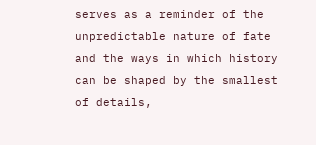serves as a reminder of the unpredictable nature of fate and the ways in which history can be shaped by the smallest of details,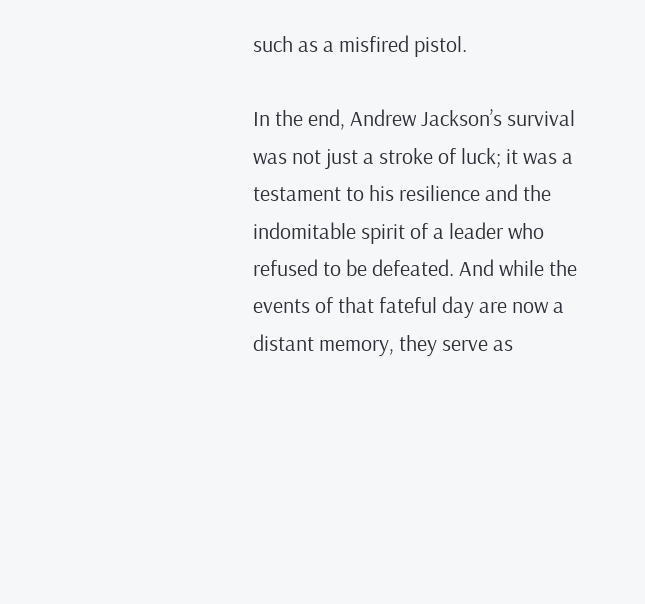such as a misfired pistol.

In the end, Andrew Jackson’s survival was not just a stroke of luck; it was a testament to his resilience and the indomitable spirit of a leader who refused to be defeated. And while the events of that fateful day are now a distant memory, they serve as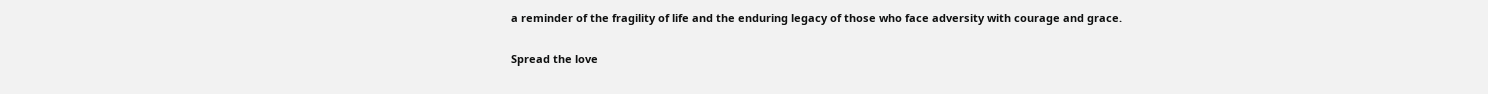a reminder of the fragility of life and the enduring legacy of those who face adversity with courage and grace.

Spread the love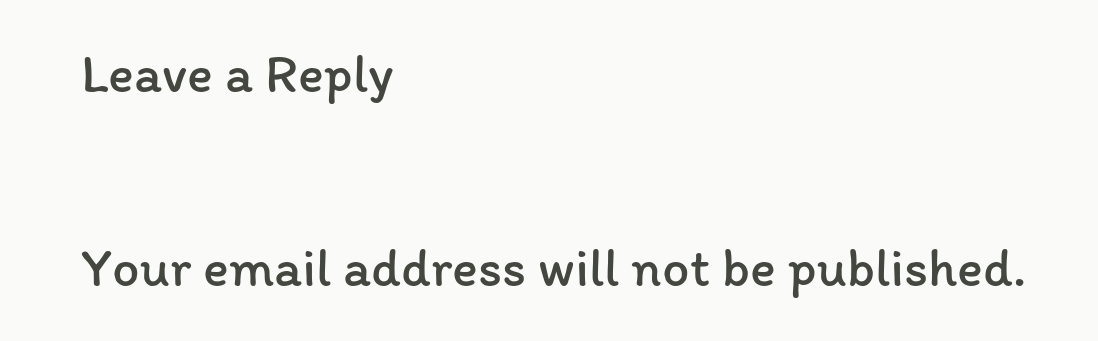Leave a Reply

Your email address will not be published.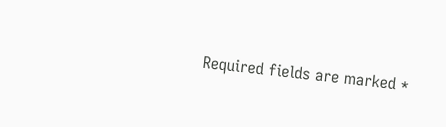Required fields are marked *